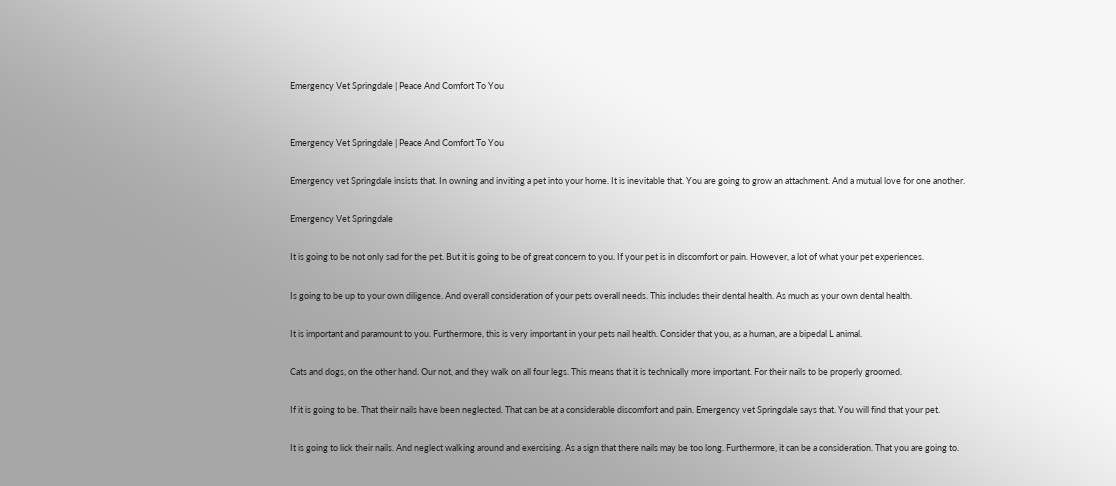Emergency Vet Springdale | Peace And Comfort To You


Emergency Vet Springdale | Peace And Comfort To You

Emergency vet Springdale insists that. In owning and inviting a pet into your home. It is inevitable that. You are going to grow an attachment. And a mutual love for one another.

Emergency Vet Springdale

It is going to be not only sad for the pet. But it is going to be of great concern to you. If your pet is in discomfort or pain. However, a lot of what your pet experiences.

Is going to be up to your own diligence. And overall consideration of your pets overall needs. This includes their dental health. As much as your own dental health.

It is important and paramount to you. Furthermore, this is very important in your pets nail health. Consider that you, as a human, are a bipedal L animal.

Cats and dogs, on the other hand. Our not, and they walk on all four legs. This means that it is technically more important. For their nails to be properly groomed.

If it is going to be. That their nails have been neglected. That can be at a considerable discomfort and pain. Emergency vet Springdale says that. You will find that your pet.

It is going to lick their nails. And neglect walking around and exercising. As a sign that there nails may be too long. Furthermore, it can be a consideration. That you are going to.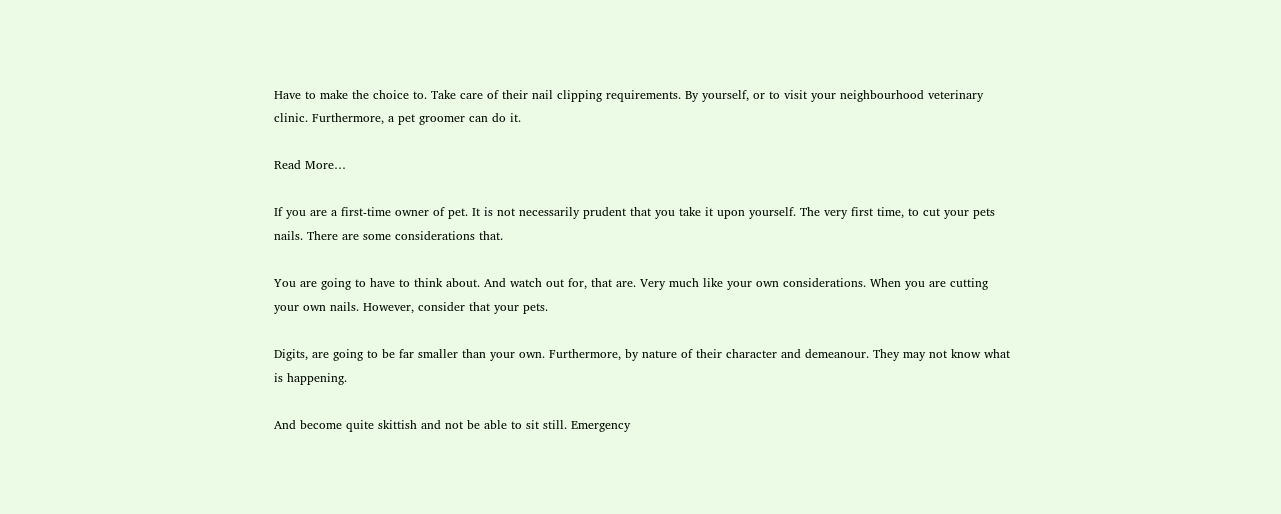Have to make the choice to. Take care of their nail clipping requirements. By yourself, or to visit your neighbourhood veterinary clinic. Furthermore, a pet groomer can do it.

Read More…

If you are a first-time owner of pet. It is not necessarily prudent that you take it upon yourself. The very first time, to cut your pets nails. There are some considerations that.

You are going to have to think about. And watch out for, that are. Very much like your own considerations. When you are cutting your own nails. However, consider that your pets.

Digits, are going to be far smaller than your own. Furthermore, by nature of their character and demeanour. They may not know what is happening.

And become quite skittish and not be able to sit still. Emergency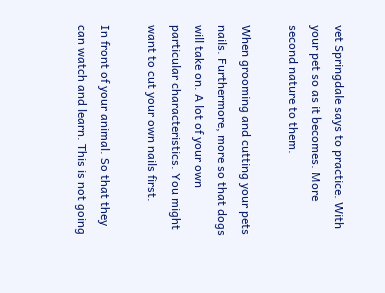vet Springdale says to practice. With your pet so as it becomes. More second nature to them.

When grooming and cutting your pets nails. Furthermore, more so that dogs will take on. A lot of your own particular characteristics. You might want to cut your own nails first.

In front of your animal. So that they can watch and learn. This is not going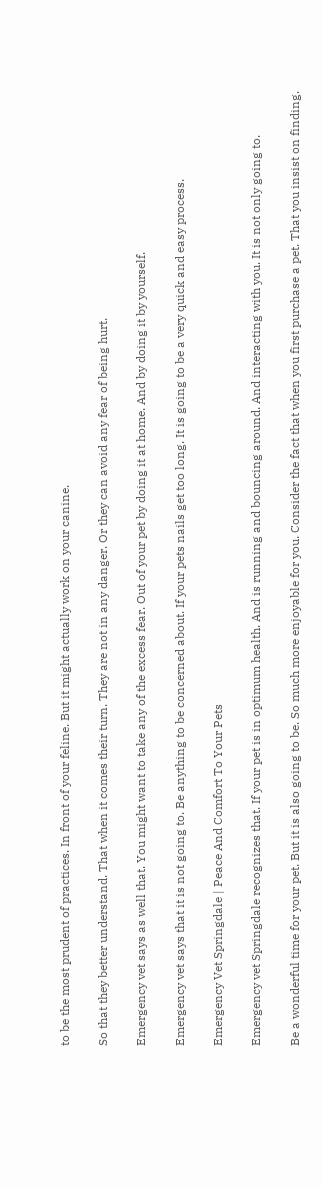to be the most prudent of practices. In front of your feline. But it might actually work on your canine.

So that they better understand. That when it comes their turn. They are not in any danger. Or they can avoid any fear of being hurt.

Emergency vet says as well that. You might want to take any of the excess fear. Out of your pet by doing it at home. And by doing it by yourself.

Emergency vet says that it is not going to. Be anything to be concerned about. If your pets nails get too long. It is going to be a very quick and easy process.

Emergency Vet Springdale | Peace And Comfort To Your Pets

Emergency vet Springdale recognizes that. If your pet is in optimum health. And is running and bouncing around. And interacting with you. It is not only going to.

Be a wonderful time for your pet. But it is also going to be. So much more enjoyable for you. Consider the fact that when you first purchase a pet. That you insist on finding.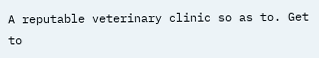A reputable veterinary clinic so as to. Get to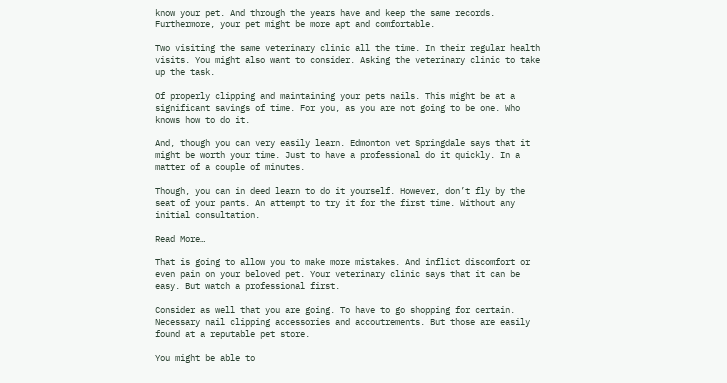know your pet. And through the years have and keep the same records. Furthermore, your pet might be more apt and comfortable.

Two visiting the same veterinary clinic all the time. In their regular health visits. You might also want to consider. Asking the veterinary clinic to take up the task.

Of properly clipping and maintaining your pets nails. This might be at a significant savings of time. For you, as you are not going to be one. Who knows how to do it.

And, though you can very easily learn. Edmonton vet Springdale says that it might be worth your time. Just to have a professional do it quickly. In a matter of a couple of minutes.

Though, you can in deed learn to do it yourself. However, don’t fly by the seat of your pants. An attempt to try it for the first time. Without any initial consultation.

Read More…

That is going to allow you to make more mistakes. And inflict discomfort or even pain on your beloved pet. Your veterinary clinic says that it can be easy. But watch a professional first.

Consider as well that you are going. To have to go shopping for certain. Necessary nail clipping accessories and accoutrements. But those are easily found at a reputable pet store.

You might be able to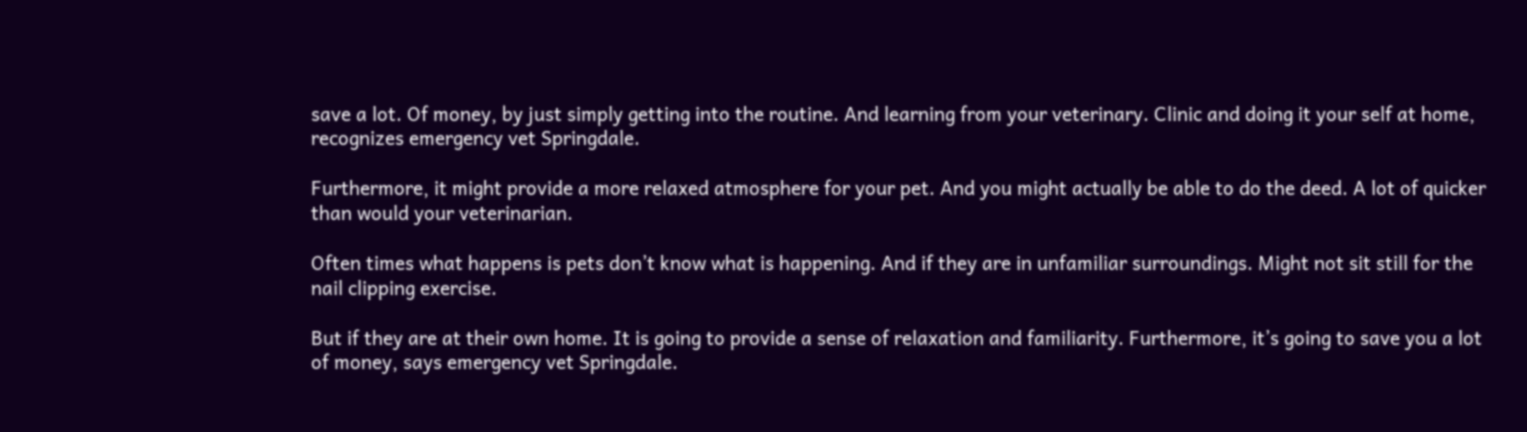save a lot. Of money, by just simply getting into the routine. And learning from your veterinary. Clinic and doing it your self at home, recognizes emergency vet Springdale.

Furthermore, it might provide a more relaxed atmosphere for your pet. And you might actually be able to do the deed. A lot of quicker than would your veterinarian.

Often times what happens is pets don’t know what is happening. And if they are in unfamiliar surroundings. Might not sit still for the nail clipping exercise.

But if they are at their own home. It is going to provide a sense of relaxation and familiarity. Furthermore, it’s going to save you a lot of money, says emergency vet Springdale.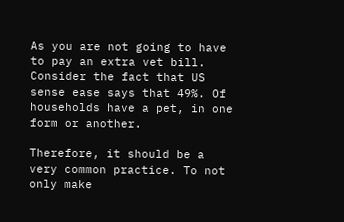As you are not going to have to pay an extra vet bill. Consider the fact that US sense ease says that 49%. Of households have a pet, in one form or another.

Therefore, it should be a very common practice. To not only make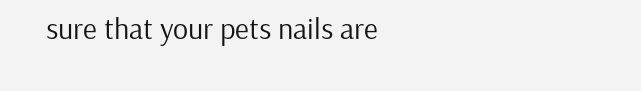sure that your pets nails are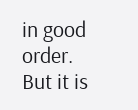in good order. But it is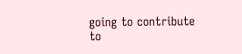going to contribute to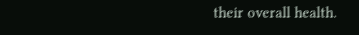their overall health.